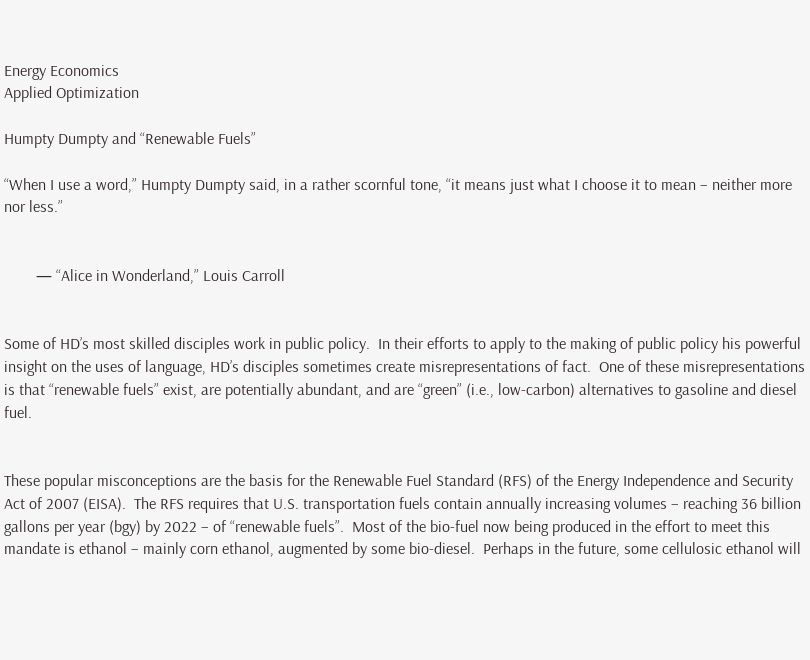Energy Economics
Applied Optimization

Humpty Dumpty and “Renewable Fuels”

“When I use a word,” Humpty Dumpty said, in a rather scornful tone, “it means just what I choose it to mean – neither more nor less.”


        — “Alice in Wonderland,” Louis Carroll


Some of HD’s most skilled disciples work in public policy.  In their efforts to apply to the making of public policy his powerful insight on the uses of language, HD’s disciples sometimes create misrepresentations of fact.  One of these misrepresentations is that “renewable fuels” exist, are potentially abundant, and are “green” (i.e., low-carbon) alternatives to gasoline and diesel fuel.


These popular misconceptions are the basis for the Renewable Fuel Standard (RFS) of the Energy Independence and Security Act of 2007 (EISA).  The RFS requires that U.S. transportation fuels contain annually increasing volumes – reaching 36 billion gallons per year (bgy) by 2022 – of “renewable fuels”.  Most of the bio-fuel now being produced in the effort to meet this mandate is ethanol – mainly corn ethanol, augmented by some bio-diesel.  Perhaps in the future, some cellulosic ethanol will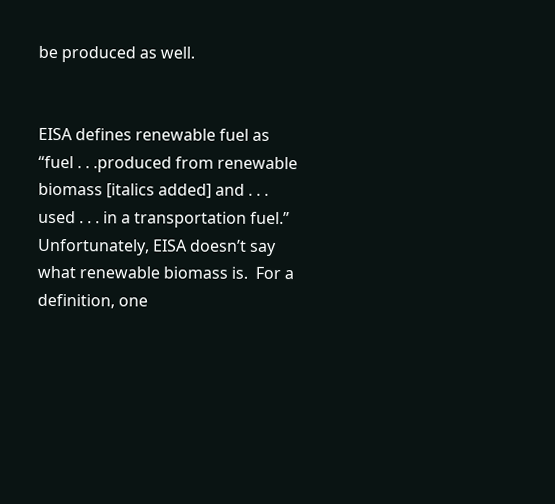be produced as well.


EISA defines renewable fuel as “fuel . . .produced from renewable biomass [italics added] and . . . used . . . in a transportation fuel.”  Unfortunately, EISA doesn’t say what renewable biomass is.  For a definition, one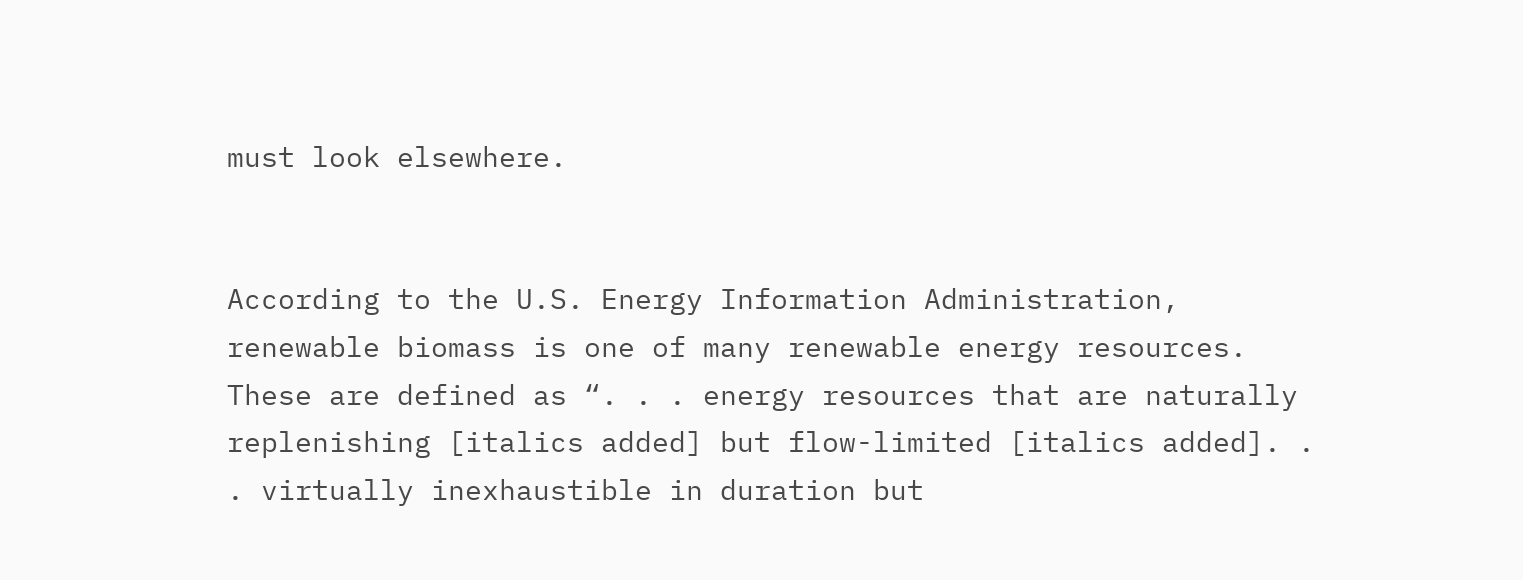must look elsewhere.


According to the U.S. Energy Information Administration, renewable biomass is one of many renewable energy resources.  These are defined as “. . . energy resources that are naturally replenishing [italics added] but flow-limited [italics added]. . . virtually inexhaustible in duration but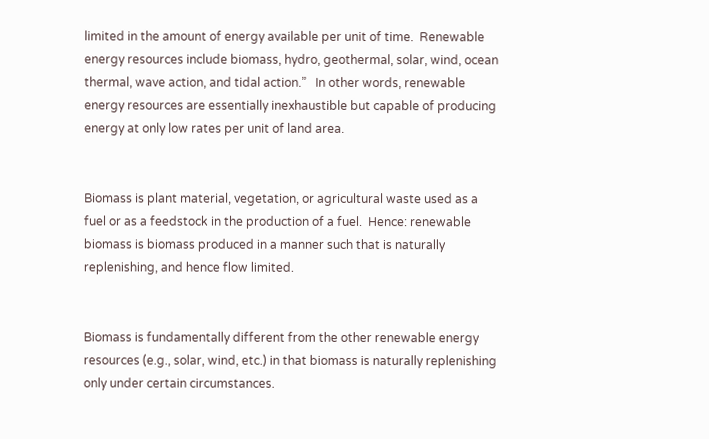limited in the amount of energy available per unit of time.  Renewable energy resources include biomass, hydro, geothermal, solar, wind, ocean thermal, wave action, and tidal action.”   In other words, renewable energy resources are essentially inexhaustible but capable of producing energy at only low rates per unit of land area.


Biomass is plant material, vegetation, or agricultural waste used as a fuel or as a feedstock in the production of a fuel.  Hence: renewable biomass is biomass produced in a manner such that is naturally replenishing, and hence flow limited.


Biomass is fundamentally different from the other renewable energy resources (e.g., solar, wind, etc.) in that biomass is naturally replenishing only under certain circumstances.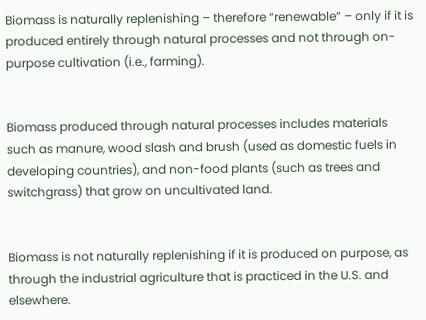Biomass is naturally replenishing – therefore “renewable” – only if it is produced entirely through natural processes and not through on-purpose cultivation (i.e., farming).


Biomass produced through natural processes includes materials such as manure, wood slash and brush (used as domestic fuels in developing countries), and non-food plants (such as trees and switchgrass) that grow on uncultivated land.


Biomass is not naturally replenishing if it is produced on purpose, as through the industrial agriculture that is practiced in the U.S. and elsewhere.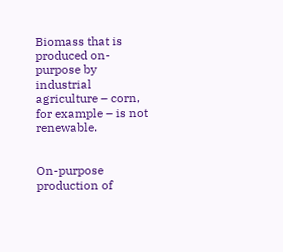Biomass that is produced on-purpose by industrial agriculture – corn, for example – is not renewable.


On-purpose production of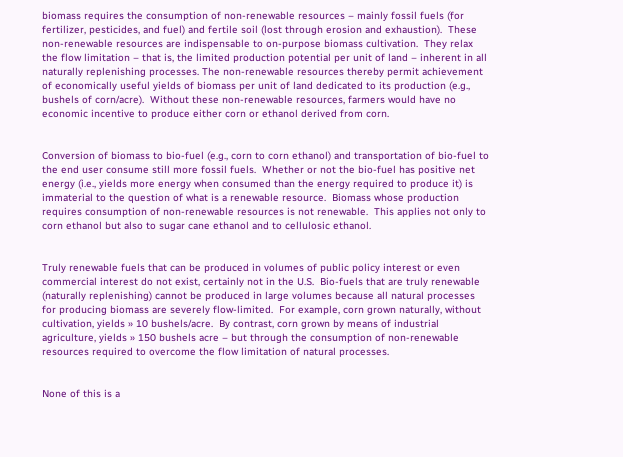biomass requires the consumption of non-renewable resources – mainly fossil fuels (for fertilizer, pesticides, and fuel) and fertile soil (lost through erosion and exhaustion).  These non-renewable resources are indispensable to on-purpose biomass cultivation.  They relax the flow limitation – that is, the limited production potential per unit of land – inherent in all naturally replenishing processes. The non-renewable resources thereby permit achievement of economically useful yields of biomass per unit of land dedicated to its production (e.g., bushels of corn/acre).  Without these non-renewable resources, farmers would have no economic incentive to produce either corn or ethanol derived from corn.


Conversion of biomass to bio-fuel (e.g., corn to corn ethanol) and transportation of bio-fuel to the end user consume still more fossil fuels.  Whether or not the bio-fuel has positive net energy (i.e., yields more energy when consumed than the energy required to produce it) is immaterial to the question of what is a renewable resource.  Biomass whose production requires consumption of non-renewable resources is not renewable.  This applies not only to corn ethanol but also to sugar cane ethanol and to cellulosic ethanol.


Truly renewable fuels that can be produced in volumes of public policy interest or even commercial interest do not exist, certainly not in the U.S.  Bio-fuels that are truly renewable (naturally replenishing) cannot be produced in large volumes because all natural processes for producing biomass are severely flow-limited.  For example, corn grown naturally, without cultivation, yields » 10 bushels/acre.  By contrast, corn grown by means of industrial agriculture, yields » 150 bushels acre – but through the consumption of non-renewable resources required to overcome the flow limitation of natural processes.


None of this is a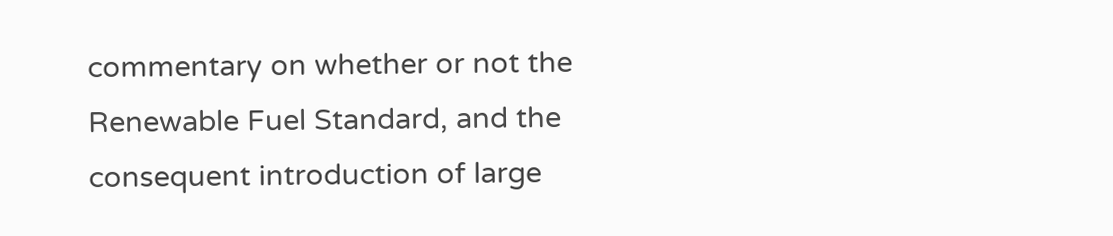commentary on whether or not the Renewable Fuel Standard, and the consequent introduction of large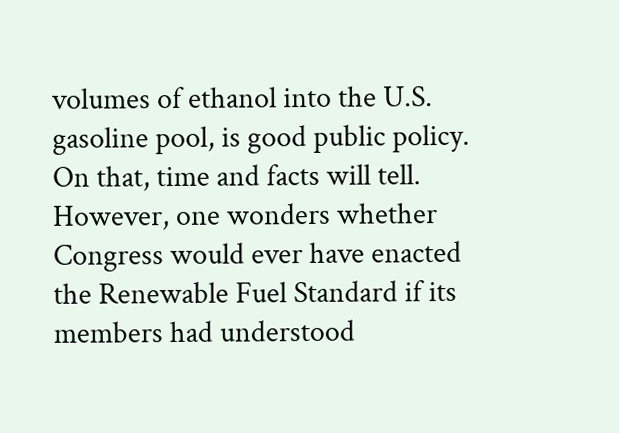volumes of ethanol into the U.S. gasoline pool, is good public policy.  On that, time and facts will tell.  However, one wonders whether Congress would ever have enacted the Renewable Fuel Standard if its members had understood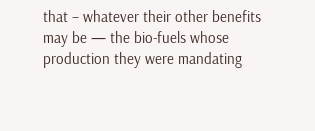that – whatever their other benefits may be — the bio-fuels whose production they were mandating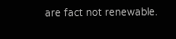are fact not renewable.